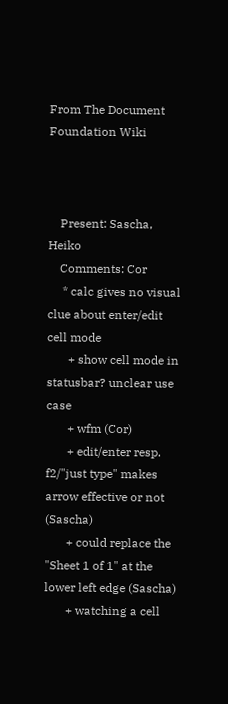From The Document Foundation Wiki



    Present: Sascha, Heiko
    Comments: Cor
     * calc gives no visual clue about enter/edit cell mode
       + show cell mode in statusbar? unclear use case
       + wfm (Cor)
       + edit/enter resp. f2/"just type" makes arrow effective or not (Sascha)
       + could replace the "Sheet 1 of 1" at the lower left edge (Sascha)
       + watching a cell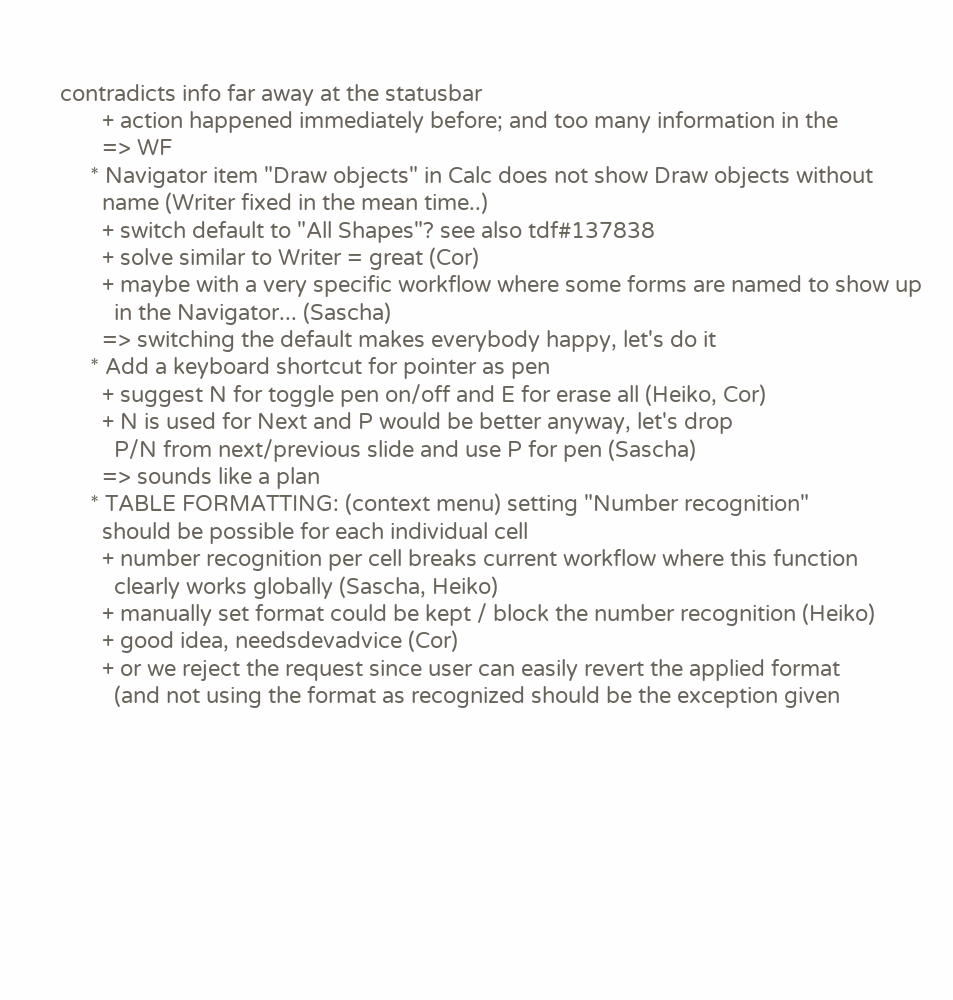contradicts info far away at the statusbar
       + action happened immediately before; and too many information in the
       => WF
     * Navigator item "Draw objects" in Calc does not show Draw objects without
       name (Writer fixed in the mean time..)
       + switch default to "All Shapes"? see also tdf#137838
       + solve similar to Writer = great (Cor)
       + maybe with a very specific workflow where some forms are named to show up
         in the Navigator... (Sascha)
       => switching the default makes everybody happy, let's do it
     * Add a keyboard shortcut for pointer as pen
       + suggest N for toggle pen on/off and E for erase all (Heiko, Cor)
       + N is used for Next and P would be better anyway, let's drop
         P/N from next/previous slide and use P for pen (Sascha)
       => sounds like a plan
     * TABLE FORMATTING: (context menu) setting "Number recognition"
       should be possible for each individual cell
       + number recognition per cell breaks current workflow where this function
         clearly works globally (Sascha, Heiko)
       + manually set format could be kept / block the number recognition (Heiko)
       + good idea, needsdevadvice (Cor)
       + or we reject the request since user can easily revert the applied format
         (and not using the format as recognized should be the exception given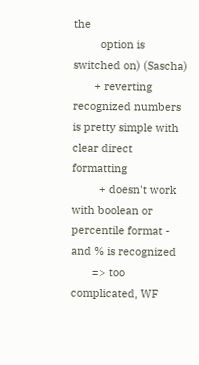the
         option is switched on) (Sascha)
       + reverting recognized numbers is pretty simple with clear direct formatting
         + doesn't work with boolean or percentile format - and % is recognized
       => too complicated, WF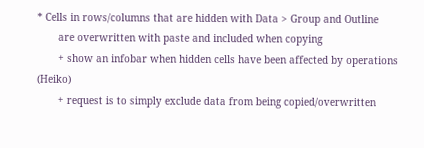* Cells in rows/columns that are hidden with Data > Group and Outline
       are overwritten with paste and included when copying
       + show an infobar when hidden cells have been affected by operations (Heiko)
       + request is to simply exclude data from being copied/overwritten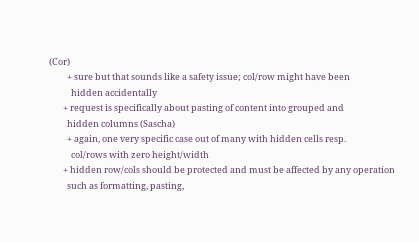(Cor)
         + sure but that sounds like a safety issue; col/row might have been
           hidden accidentally
       + request is specifically about pasting of content into grouped and
         hidden columns (Sascha)
         + again, one very specific case out of many with hidden cells resp.
           col/rows with zero height/width
       + hidden row/cols should be protected and must be affected by any operation
         such as formatting, pasting,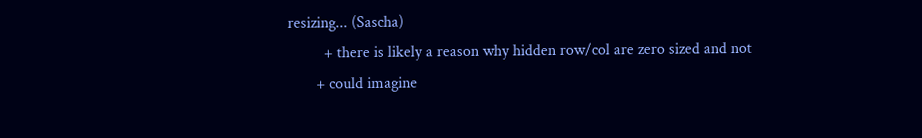resizing... (Sascha)
         + there is likely a reason why hidden row/col are zero sized and not
       + could imagine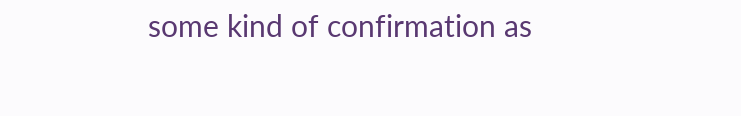some kind of confirmation as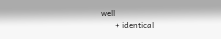well
       + identical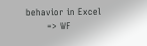behavior in Excel
       => WF